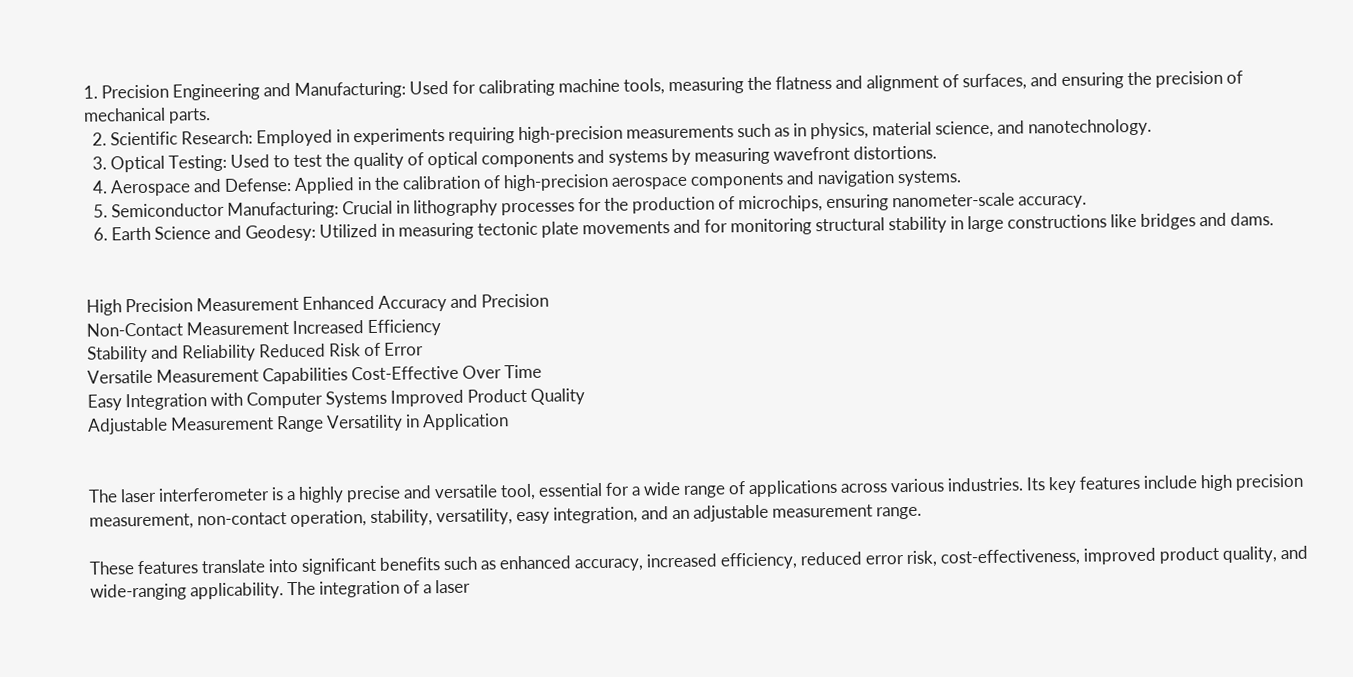1. Precision Engineering and Manufacturing: Used for calibrating machine tools, measuring the flatness and alignment of surfaces, and ensuring the precision of mechanical parts.
  2. Scientific Research: Employed in experiments requiring high-precision measurements such as in physics, material science, and nanotechnology.
  3. Optical Testing: Used to test the quality of optical components and systems by measuring wavefront distortions.
  4. Aerospace and Defense: Applied in the calibration of high-precision aerospace components and navigation systems.
  5. Semiconductor Manufacturing: Crucial in lithography processes for the production of microchips, ensuring nanometer-scale accuracy.
  6. Earth Science and Geodesy: Utilized in measuring tectonic plate movements and for monitoring structural stability in large constructions like bridges and dams.


High Precision Measurement Enhanced Accuracy and Precision
Non-Contact Measurement Increased Efficiency
Stability and Reliability Reduced Risk of Error
Versatile Measurement Capabilities Cost-Effective Over Time
Easy Integration with Computer Systems Improved Product Quality
Adjustable Measurement Range Versatility in Application


The laser interferometer is a highly precise and versatile tool, essential for a wide range of applications across various industries. Its key features include high precision measurement, non-contact operation, stability, versatility, easy integration, and an adjustable measurement range.

These features translate into significant benefits such as enhanced accuracy, increased efficiency, reduced error risk, cost-effectiveness, improved product quality, and wide-ranging applicability. The integration of a laser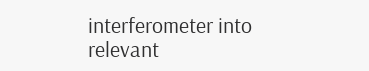interferometer into relevant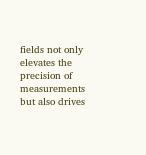fields not only elevates the precision of measurements but also drives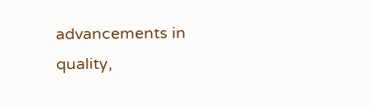advancements in quality,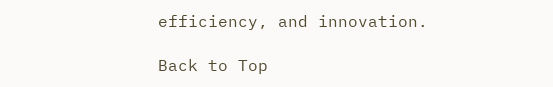efficiency, and innovation.

Back to Top